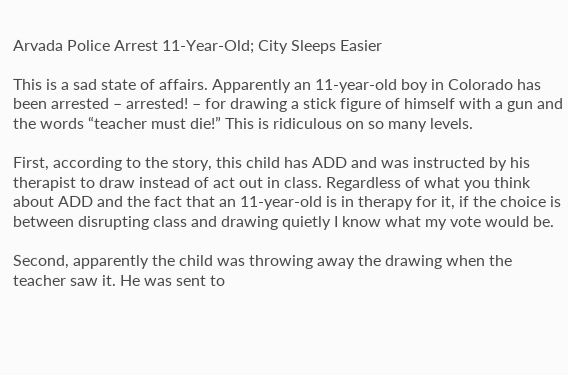Arvada Police Arrest 11-Year-Old; City Sleeps Easier

This is a sad state of affairs. Apparently an 11-year-old boy in Colorado has been arrested – arrested! – for drawing a stick figure of himself with a gun and the words “teacher must die!” This is ridiculous on so many levels.

First, according to the story, this child has ADD and was instructed by his therapist to draw instead of act out in class. Regardless of what you think about ADD and the fact that an 11-year-old is in therapy for it, if the choice is between disrupting class and drawing quietly I know what my vote would be.

Second, apparently the child was throwing away the drawing when the teacher saw it. He was sent to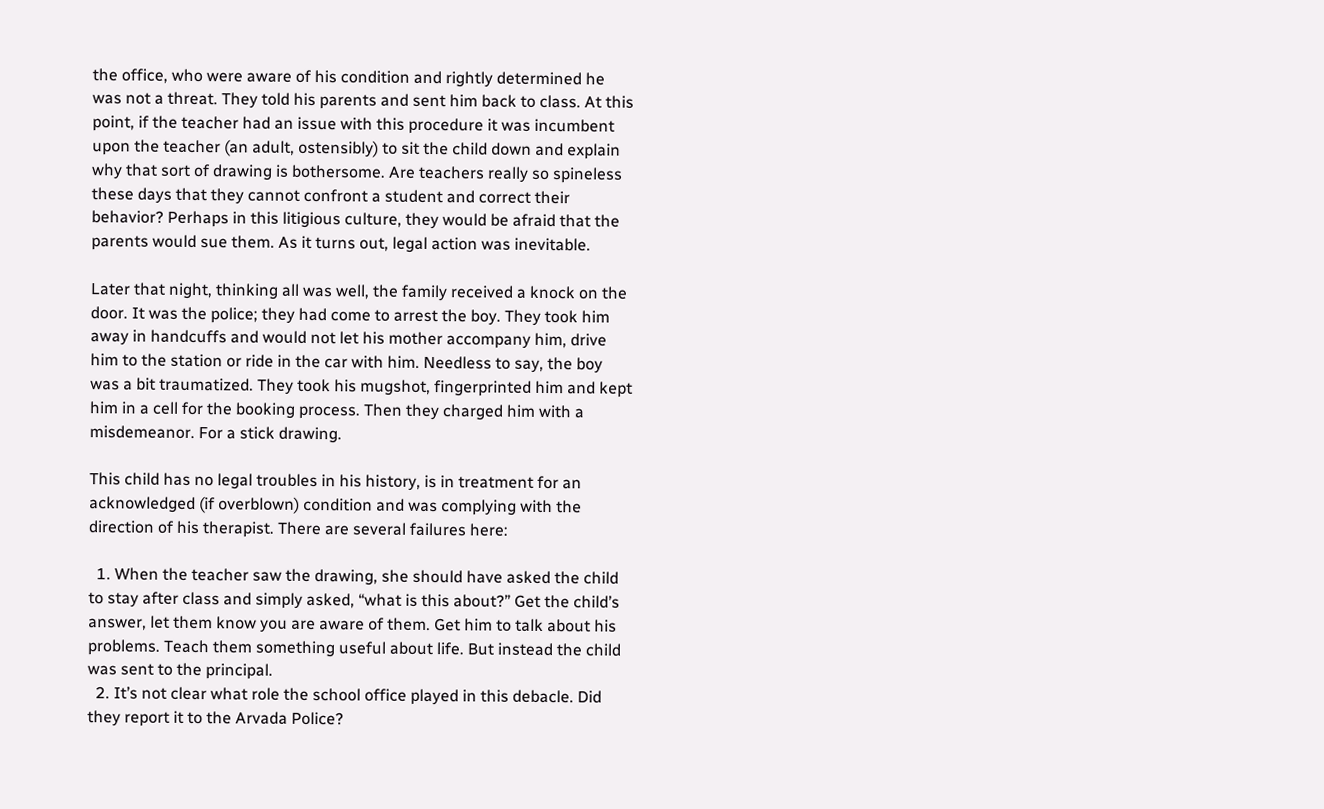the office, who were aware of his condition and rightly determined he was not a threat. They told his parents and sent him back to class. At this point, if the teacher had an issue with this procedure it was incumbent upon the teacher (an adult, ostensibly) to sit the child down and explain why that sort of drawing is bothersome. Are teachers really so spineless these days that they cannot confront a student and correct their behavior? Perhaps in this litigious culture, they would be afraid that the parents would sue them. As it turns out, legal action was inevitable.

Later that night, thinking all was well, the family received a knock on the door. It was the police; they had come to arrest the boy. They took him away in handcuffs and would not let his mother accompany him, drive him to the station or ride in the car with him. Needless to say, the boy was a bit traumatized. They took his mugshot, fingerprinted him and kept him in a cell for the booking process. Then they charged him with a misdemeanor. For a stick drawing.

This child has no legal troubles in his history, is in treatment for an acknowledged (if overblown) condition and was complying with the direction of his therapist. There are several failures here:

  1. When the teacher saw the drawing, she should have asked the child to stay after class and simply asked, “what is this about?” Get the child’s answer, let them know you are aware of them. Get him to talk about his problems. Teach them something useful about life. But instead the child was sent to the principal.
  2. It’s not clear what role the school office played in this debacle. Did they report it to the Arvada Police?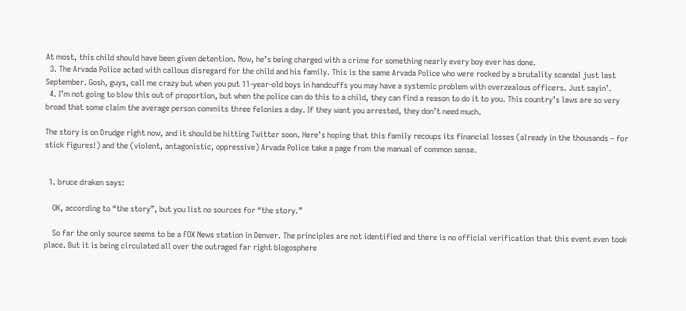At most, this child should have been given detention. Now, he’s being charged with a crime for something nearly every boy ever has done.
  3. The Arvada Police acted with callous disregard for the child and his family. This is the same Arvada Police who were rocked by a brutality scandal just last September. Gosh, guys, call me crazy but when you put 11-year-old boys in handcuffs you may have a systemic problem with overzealous officers. Just sayin’.
  4. I’m not going to blow this out of proportion, but when the police can do this to a child, they can find a reason to do it to you. This country’s laws are so very broad that some claim the average person commits three felonies a day. If they want you arrested, they don’t need much.

The story is on Drudge right now, and it should be hitting Twitter soon. Here’s hoping that this family recoups its financial losses (already in the thousands – for stick figures!) and the (violent, antagonistic, oppressive) Arvada Police take a page from the manual of common sense.


  1. bruce draken says:

    OK, according to “the story”, but you list no sources for “the story.”

    So far the only source seems to be a FOX News station in Denver. The principles are not identified and there is no official verification that this event even took place. But it is being circulated all over the outraged far right blogosphere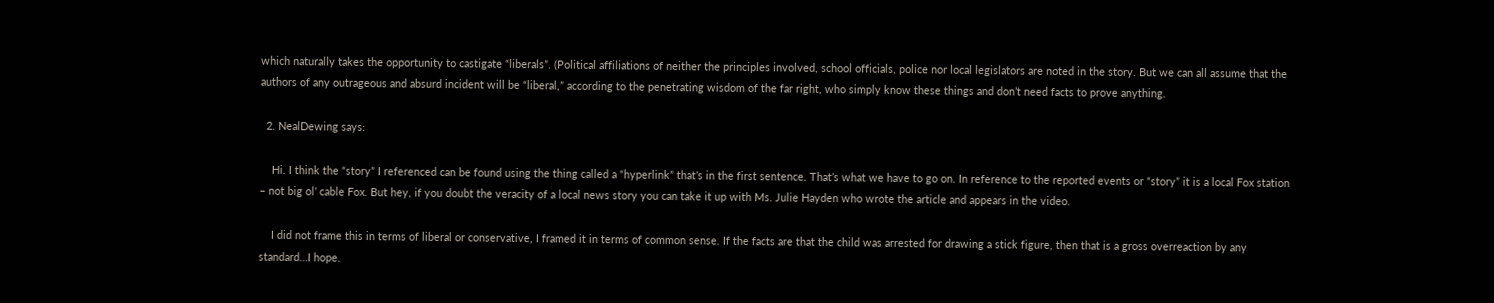which naturally takes the opportunity to castigate “liberals”. (Political affiliations of neither the principles involved, school officials, police nor local legislators are noted in the story. But we can all assume that the authors of any outrageous and absurd incident will be “liberal,” according to the penetrating wisdom of the far right, who simply know these things and don’t need facts to prove anything.

  2. NealDewing says:

    Hi. I think the “story” I referenced can be found using the thing called a “hyperlink” that’s in the first sentence. That’s what we have to go on. In reference to the reported events or “story” it is a local Fox station – not big ol’ cable Fox. But hey, if you doubt the veracity of a local news story you can take it up with Ms. Julie Hayden who wrote the article and appears in the video.

    I did not frame this in terms of liberal or conservative, I framed it in terms of common sense. If the facts are that the child was arrested for drawing a stick figure, then that is a gross overreaction by any standard…I hope.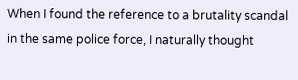When I found the reference to a brutality scandal in the same police force, I naturally thought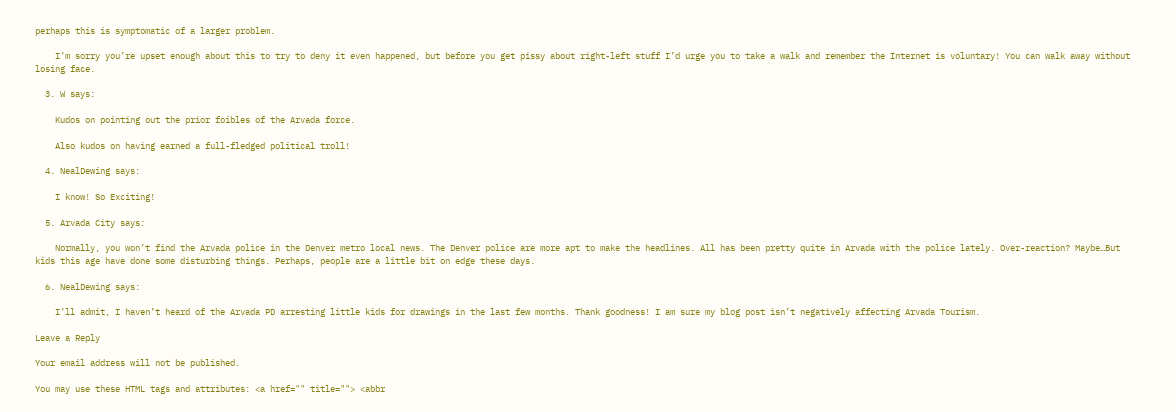perhaps this is symptomatic of a larger problem.

    I’m sorry you’re upset enough about this to try to deny it even happened, but before you get pissy about right-left stuff I’d urge you to take a walk and remember the Internet is voluntary! You can walk away without losing face.

  3. W says:

    Kudos on pointing out the prior foibles of the Arvada force.

    Also kudos on having earned a full-fledged political troll!

  4. NealDewing says:

    I know! So Exciting!

  5. Arvada City says:

    Normally, you won’t find the Arvada police in the Denver metro local news. The Denver police are more apt to make the headlines. All has been pretty quite in Arvada with the police lately. Over-reaction? Maybe…But kids this age have done some disturbing things. Perhaps, people are a little bit on edge these days.

  6. NealDewing says:

    I’ll admit, I haven’t heard of the Arvada PD arresting little kids for drawings in the last few months. Thank goodness! I am sure my blog post isn’t negatively affecting Arvada Tourism.

Leave a Reply

Your email address will not be published.

You may use these HTML tags and attributes: <a href="" title=""> <abbr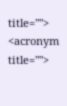title=""> <acronym title="">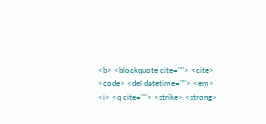<b> <blockquote cite=""> <cite> <code> <del datetime=""> <em> <i> <q cite=""> <strike> <strong>